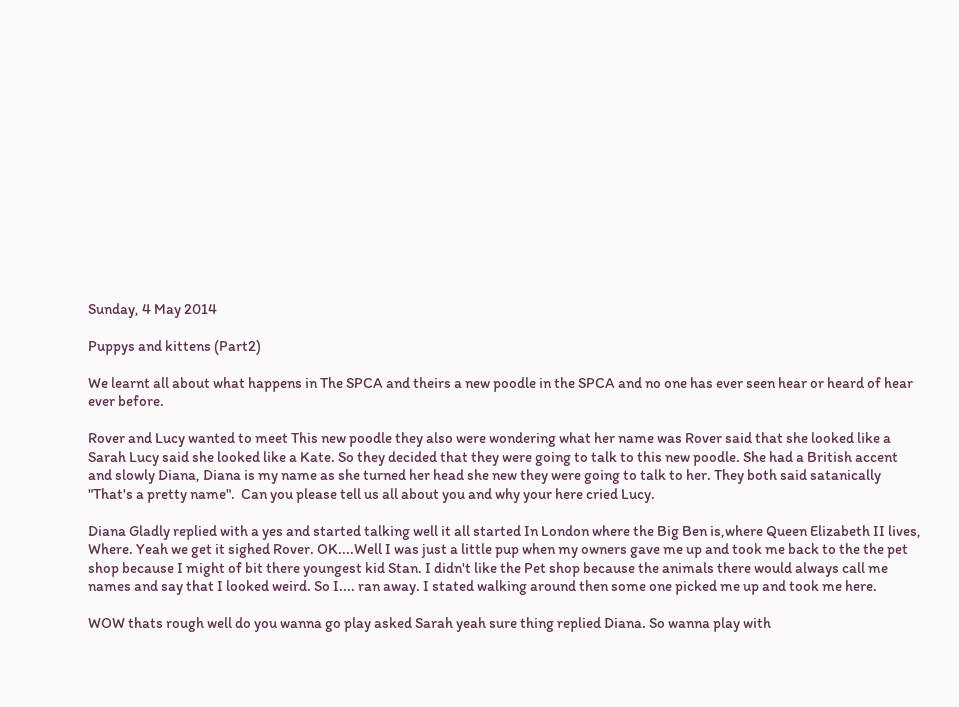Sunday, 4 May 2014

Puppys and kittens (Part2)

We learnt all about what happens in The SPCA and theirs a new poodle in the SPCA and no one has ever seen hear or heard of hear ever before.

Rover and Lucy wanted to meet This new poodle they also were wondering what her name was Rover said that she looked like a Sarah Lucy said she looked like a Kate. So they decided that they were going to talk to this new poodle. She had a British accent and slowly Diana, Diana is my name as she turned her head she new they were going to talk to her. They both said satanically "That's a pretty name".  Can you please tell us all about you and why your here cried Lucy.

Diana Gladly replied with a yes and started talking well it all started In London where the Big Ben is,where Queen Elizabeth II lives, Where. Yeah we get it sighed Rover. OK....Well I was just a little pup when my owners gave me up and took me back to the the pet shop because I might of bit there youngest kid Stan. I didn't like the Pet shop because the animals there would always call me names and say that I looked weird. So I.... ran away. I stated walking around then some one picked me up and took me here.

WOW thats rough well do you wanna go play asked Sarah yeah sure thing replied Diana. So wanna play with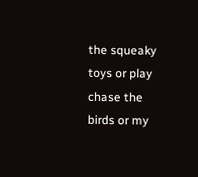the squeaky toys or play chase the birds or my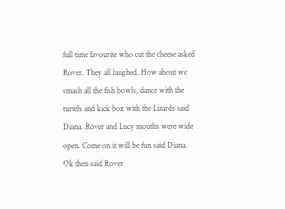full time favourite who cut the cheese asked Rover. They all laughed. How about we smash all the fish bowls, dance with the turtels and kick box with the Lizards said Diana. Rover and Lucy mouths were wide open. Come on it will be fun said Diana. Ok then said Rover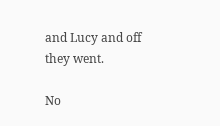and Lucy and off they went.

No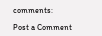comments:

Post a Comment